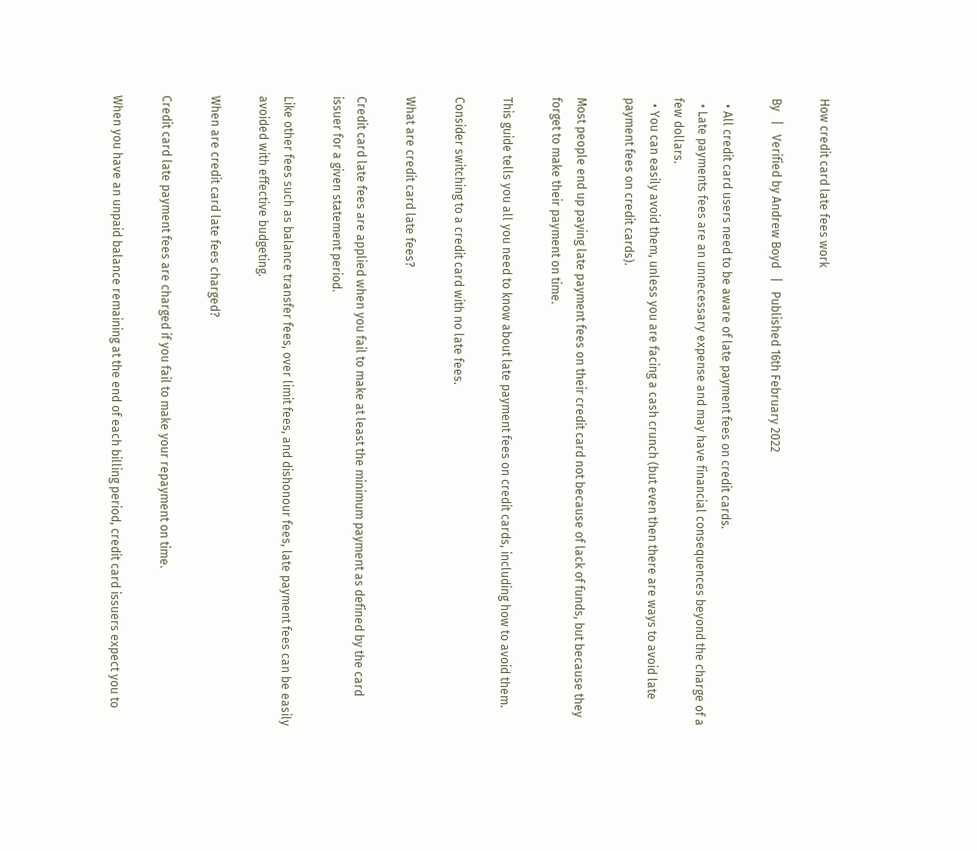How credit card late fees work

By   |   Verified by Andrew Boyd   |   Published 16th February 2022

  • All credit card users need to be aware of late payment fees on credit cards.
  • Late payments fees are an unnecessary expense and may have financial consequences beyond the charge of a few dollars.
  • You can easily avoid them, unless you are facing a cash crunch (but even then there are ways to avoid late payment fees on credit cards).

Most people end up paying late payment fees on their credit card not because of lack of funds, but because they forget to make their payment on time.

This guide tells you all you need to know about late payment fees on credit cards, including how to avoid them.

Consider switching to a credit card with no late fees.

What are credit card late fees?

Credit card late fees are applied when you fail to make at least the minimum payment as defined by the card issuer for a given statement period.

Like other fees such as balance transfer fees, over limit fees, and dishonour fees, late payment fees can be easily avoided with effective budgeting.

When are credit card late fees charged?

Credit card late payment fees are charged if you fail to make your repayment on time.

When you have an unpaid balance remaining at the end of each billing period, credit card issuers expect you to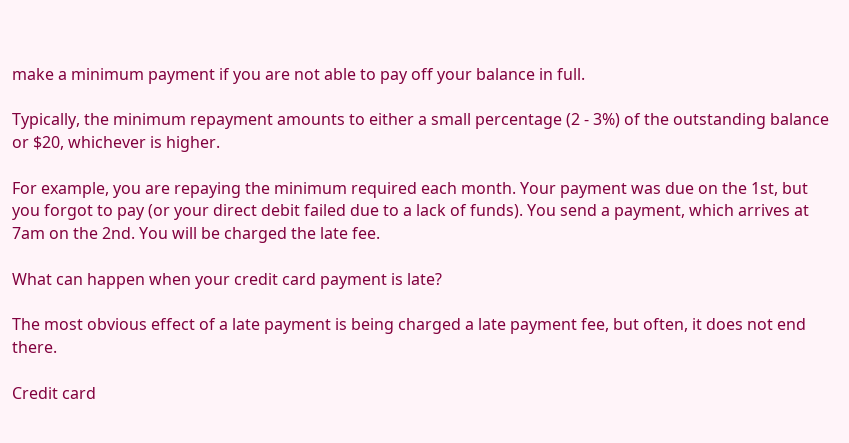make a minimum payment if you are not able to pay off your balance in full.

Typically, the minimum repayment amounts to either a small percentage (2 - 3%) of the outstanding balance or $20, whichever is higher.

For example, you are repaying the minimum required each month. Your payment was due on the 1st, but you forgot to pay (or your direct debit failed due to a lack of funds). You send a payment, which arrives at 7am on the 2nd. You will be charged the late fee.

What can happen when your credit card payment is late?

The most obvious effect of a late payment is being charged a late payment fee, but often, it does not end there.

Credit card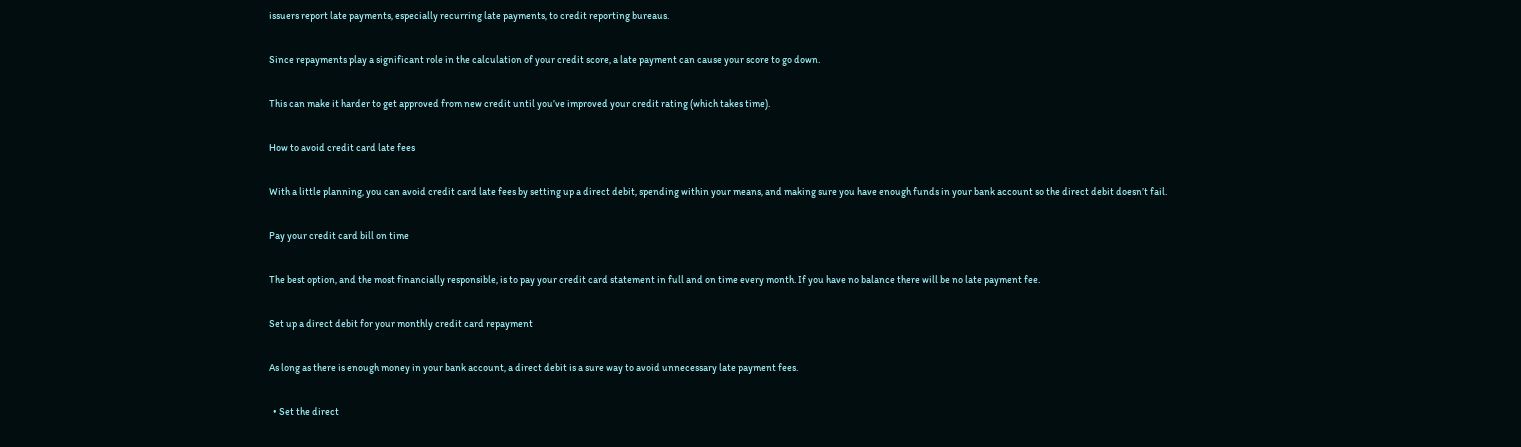issuers report late payments, especially recurring late payments, to credit reporting bureaus.

Since repayments play a significant role in the calculation of your credit score, a late payment can cause your score to go down.

This can make it harder to get approved from new credit until you’ve improved your credit rating (which takes time).

How to avoid credit card late fees

With a little planning, you can avoid credit card late fees by setting up a direct debit, spending within your means, and making sure you have enough funds in your bank account so the direct debit doesn’t fail.

Pay your credit card bill on time

The best option, and the most financially responsible, is to pay your credit card statement in full and on time every month. If you have no balance there will be no late payment fee.

Set up a direct debit for your monthly credit card repayment

As long as there is enough money in your bank account, a direct debit is a sure way to avoid unnecessary late payment fees.

  • Set the direct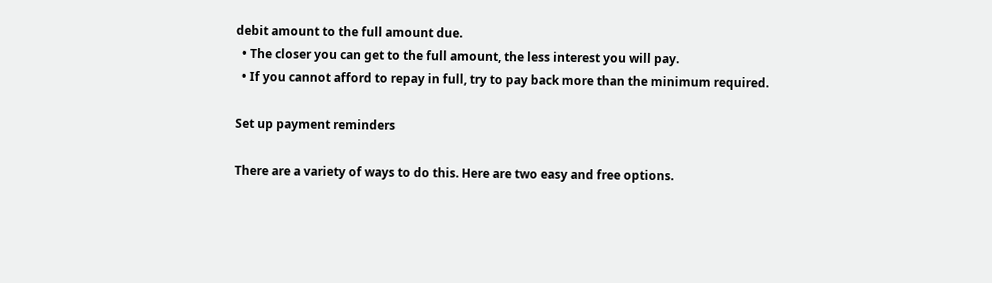debit amount to the full amount due.
  • The closer you can get to the full amount, the less interest you will pay.
  • If you cannot afford to repay in full, try to pay back more than the minimum required.

Set up payment reminders

There are a variety of ways to do this. Here are two easy and free options.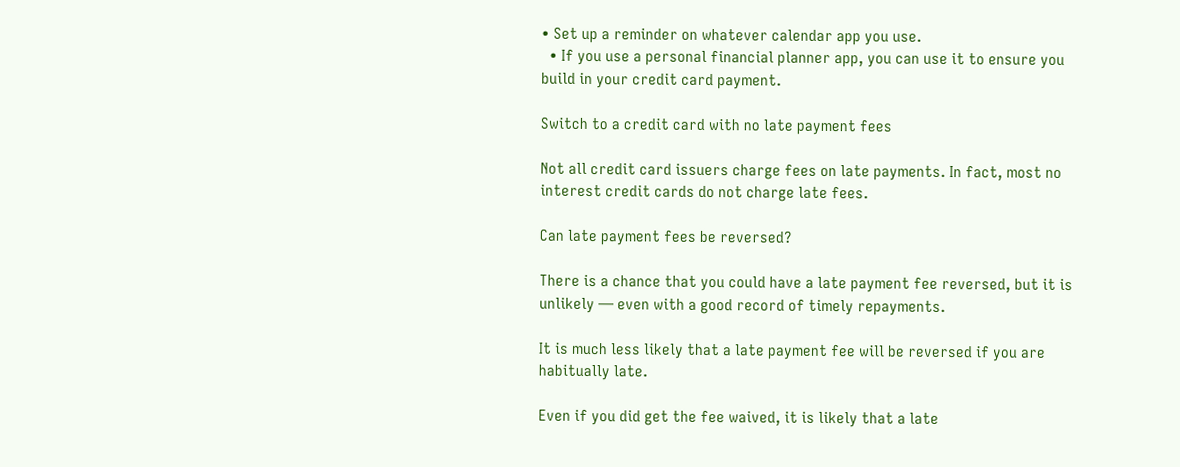• Set up a reminder on whatever calendar app you use.
  • If you use a personal financial planner app, you can use it to ensure you build in your credit card payment.

Switch to a credit card with no late payment fees

Not all credit card issuers charge fees on late payments. In fact, most no interest credit cards do not charge late fees.

Can late payment fees be reversed?

There is a chance that you could have a late payment fee reversed, but it is unlikely — even with a good record of timely repayments.

It is much less likely that a late payment fee will be reversed if you are habitually late.

Even if you did get the fee waived, it is likely that a late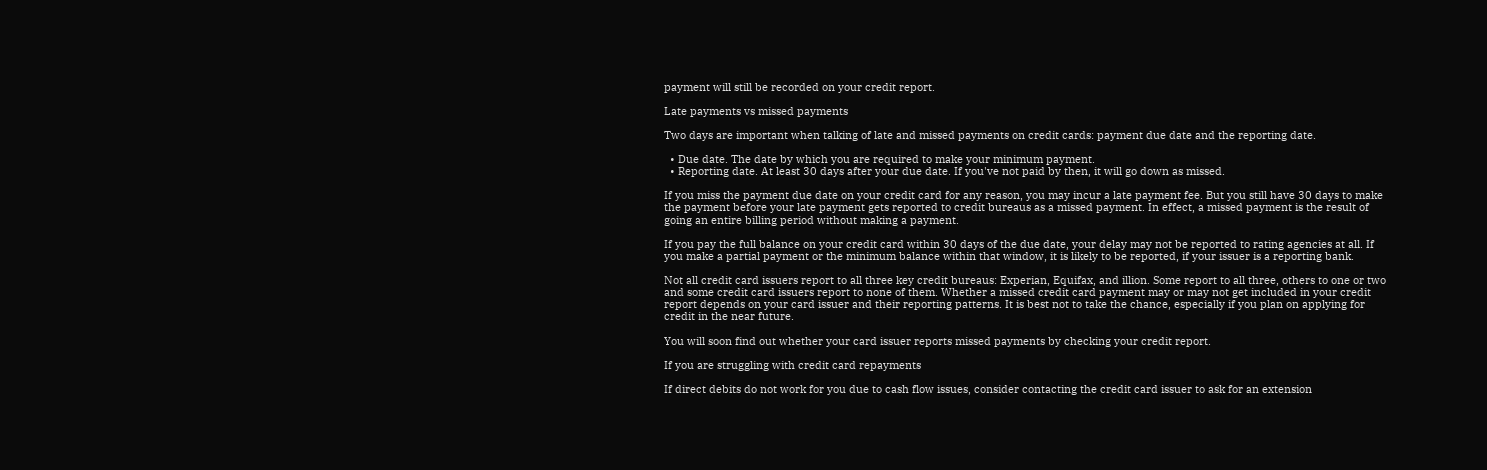payment will still be recorded on your credit report.

Late payments vs missed payments

Two days are important when talking of late and missed payments on credit cards: payment due date and the reporting date.

  • Due date. The date by which you are required to make your minimum payment.
  • Reporting date. At least 30 days after your due date. If you've not paid by then, it will go down as missed.

If you miss the payment due date on your credit card for any reason, you may incur a late payment fee. But you still have 30 days to make the payment before your late payment gets reported to credit bureaus as a missed payment. In effect, a missed payment is the result of going an entire billing period without making a payment.

If you pay the full balance on your credit card within 30 days of the due date, your delay may not be reported to rating agencies at all. If you make a partial payment or the minimum balance within that window, it is likely to be reported, if your issuer is a reporting bank.

Not all credit card issuers report to all three key credit bureaus: Experian, Equifax, and illion. Some report to all three, others to one or two and some credit card issuers report to none of them. Whether a missed credit card payment may or may not get included in your credit report depends on your card issuer and their reporting patterns. It is best not to take the chance, especially if you plan on applying for credit in the near future.

You will soon find out whether your card issuer reports missed payments by checking your credit report.

If you are struggling with credit card repayments

If direct debits do not work for you due to cash flow issues, consider contacting the credit card issuer to ask for an extension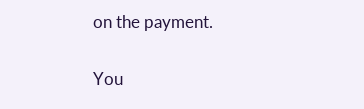on the payment.

You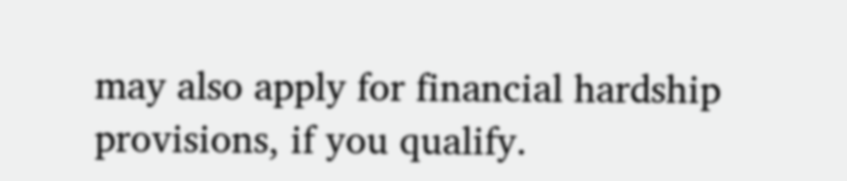may also apply for financial hardship provisions, if you qualify.